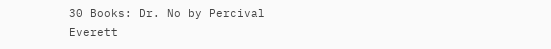30 Books: Dr. No by Percival Everett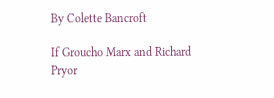By Colette Bancroft

If Groucho Marx and Richard Pryor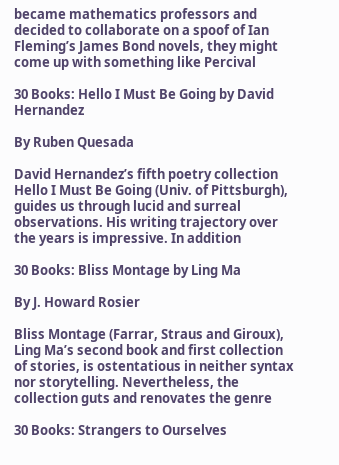became mathematics professors and decided to collaborate on a spoof of Ian Fleming’s James Bond novels, they might come up with something like Percival

30 Books: Hello I Must Be Going by David Hernandez

By Ruben Quesada

David Hernandez’s fifth poetry collection Hello I Must Be Going (Univ. of Pittsburgh), guides us through lucid and surreal observations. His writing trajectory over the years is impressive. In addition

30 Books: Bliss Montage by Ling Ma

By J. Howard Rosier

Bliss Montage (Farrar, Straus and Giroux), Ling Ma’s second book and first collection of stories, is ostentatious in neither syntax nor storytelling. Nevertheless, the collection guts and renovates the genre

30 Books: Strangers to Ourselves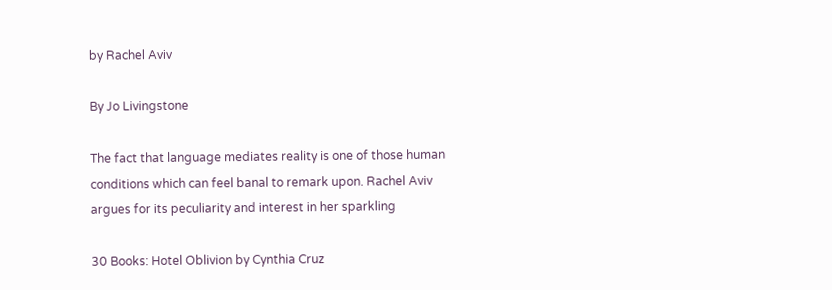by Rachel Aviv

By Jo Livingstone

The fact that language mediates reality is one of those human conditions which can feel banal to remark upon. Rachel Aviv argues for its peculiarity and interest in her sparkling

30 Books: Hotel Oblivion by Cynthia Cruz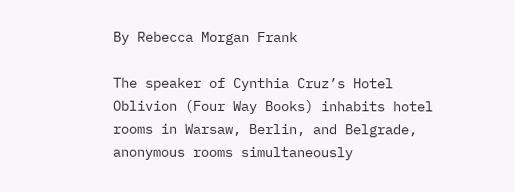By Rebecca Morgan Frank

The speaker of Cynthia Cruz’s Hotel Oblivion (Four Way Books) inhabits hotel rooms in Warsaw, Berlin, and Belgrade, anonymous rooms simultaneously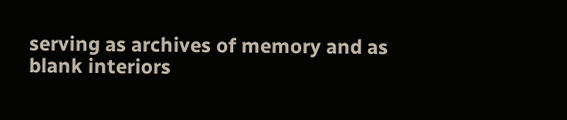serving as archives of memory and as blank interiors